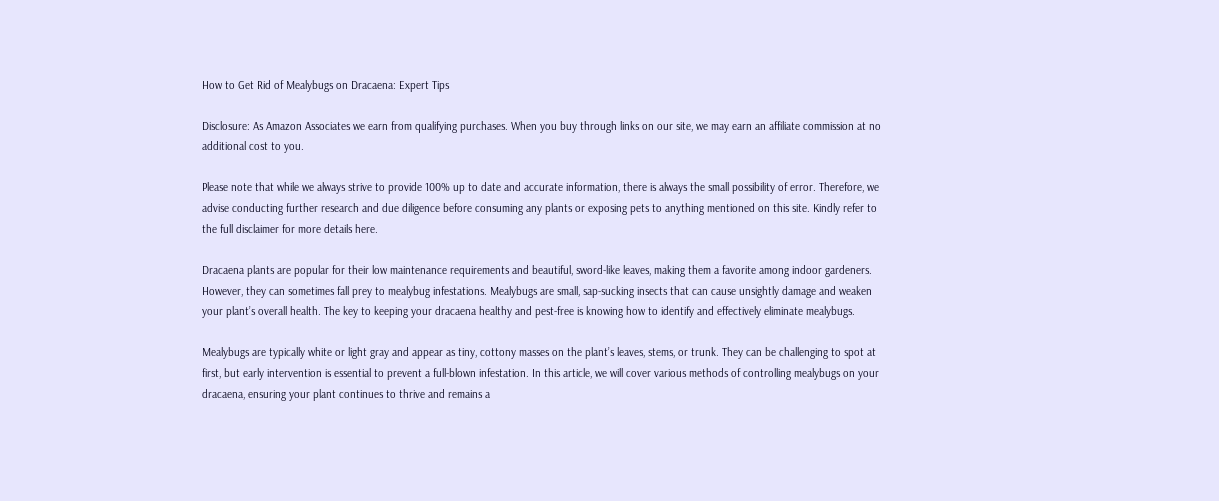How to Get Rid of Mealybugs on Dracaena: Expert Tips

Disclosure: As Amazon Associates we earn from qualifying purchases. When you buy through links on our site, we may earn an affiliate commission at no additional cost to you.

Please note that while we always strive to provide 100% up to date and accurate information, there is always the small possibility of error. Therefore, we advise conducting further research and due diligence before consuming any plants or exposing pets to anything mentioned on this site. Kindly refer to the full disclaimer for more details here.

Dracaena plants are popular for their low maintenance requirements and beautiful, sword-like leaves, making them a favorite among indoor gardeners. However, they can sometimes fall prey to mealybug infestations. Mealybugs are small, sap-sucking insects that can cause unsightly damage and weaken your plant’s overall health. The key to keeping your dracaena healthy and pest-free is knowing how to identify and effectively eliminate mealybugs.

Mealybugs are typically white or light gray and appear as tiny, cottony masses on the plant’s leaves, stems, or trunk. They can be challenging to spot at first, but early intervention is essential to prevent a full-blown infestation. In this article, we will cover various methods of controlling mealybugs on your dracaena, ensuring your plant continues to thrive and remains a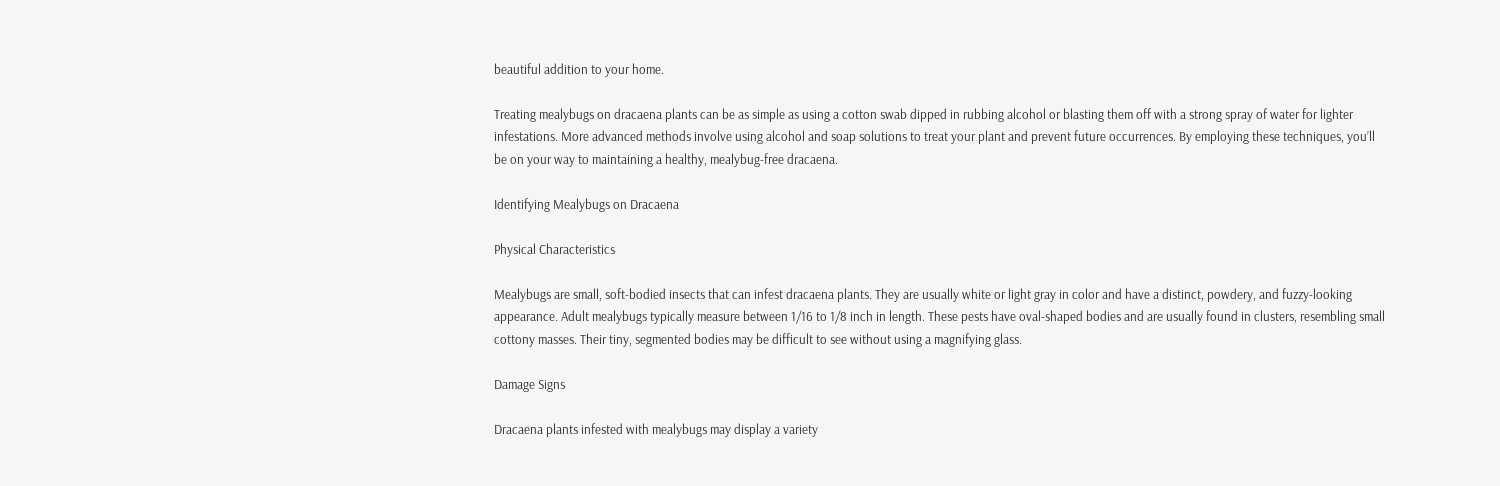beautiful addition to your home.

Treating mealybugs on dracaena plants can be as simple as using a cotton swab dipped in rubbing alcohol or blasting them off with a strong spray of water for lighter infestations. More advanced methods involve using alcohol and soap solutions to treat your plant and prevent future occurrences. By employing these techniques, you’ll be on your way to maintaining a healthy, mealybug-free dracaena.

Identifying Mealybugs on Dracaena

Physical Characteristics

Mealybugs are small, soft-bodied insects that can infest dracaena plants. They are usually white or light gray in color and have a distinct, powdery, and fuzzy-looking appearance. Adult mealybugs typically measure between 1/16 to 1/8 inch in length. These pests have oval-shaped bodies and are usually found in clusters, resembling small cottony masses. Their tiny, segmented bodies may be difficult to see without using a magnifying glass.

Damage Signs

Dracaena plants infested with mealybugs may display a variety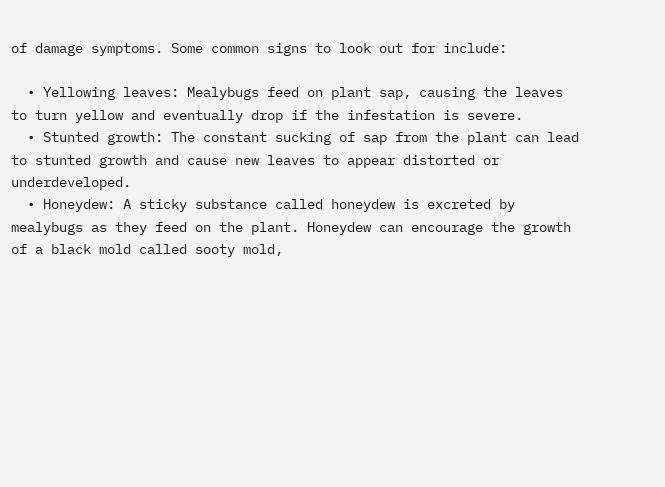of damage symptoms. Some common signs to look out for include:

  • Yellowing leaves: Mealybugs feed on plant sap, causing the leaves to turn yellow and eventually drop if the infestation is severe.
  • Stunted growth: The constant sucking of sap from the plant can lead to stunted growth and cause new leaves to appear distorted or underdeveloped.
  • Honeydew: A sticky substance called honeydew is excreted by mealybugs as they feed on the plant. Honeydew can encourage the growth of a black mold called sooty mold,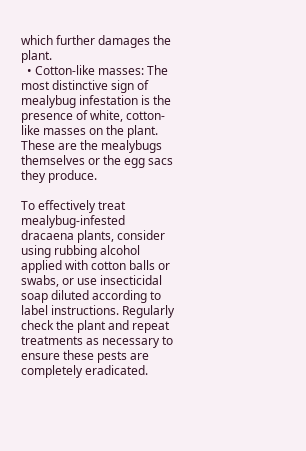which further damages the plant.
  • Cotton-like masses: The most distinctive sign of mealybug infestation is the presence of white, cotton-like masses on the plant. These are the mealybugs themselves or the egg sacs they produce.

To effectively treat mealybug-infested dracaena plants, consider using rubbing alcohol applied with cotton balls or swabs, or use insecticidal soap diluted according to label instructions. Regularly check the plant and repeat treatments as necessary to ensure these pests are completely eradicated.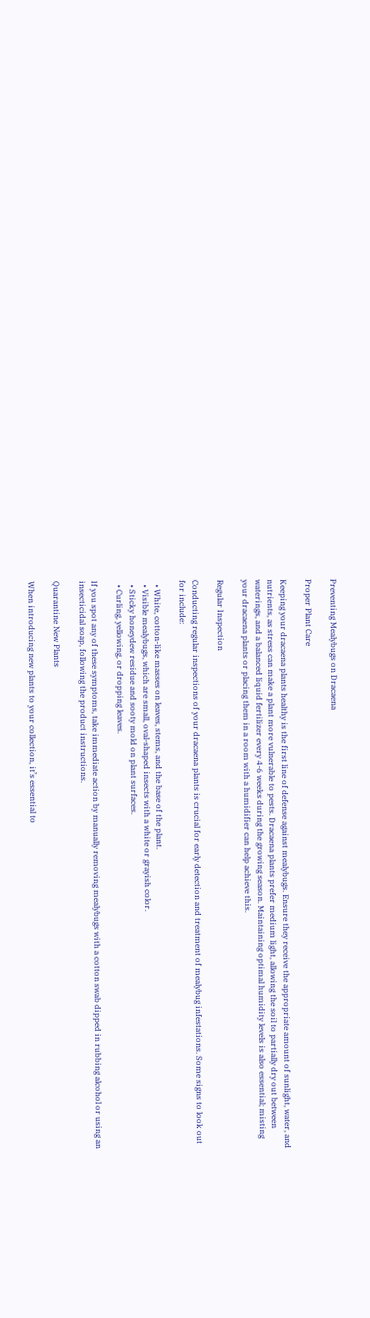Preventing Mealybugs on Dracaena

Proper Plant Care

Keeping your dracaena plants healthy is the first line of defense against mealybugs. Ensure they receive the appropriate amount of sunlight, water, and nutrients, as stress can make a plant more vulnerable to pests. Dracaena plants prefer medium light, allowing the soil to partially dry out between waterings, and a balanced liquid fertilizer every 4-6 weeks during the growing season. Maintaining optimal humidity levels is also essential; misting your dracaena plants or placing them in a room with a humidifier can help achieve this.

Regular Inspection

Conducting regular inspections of your dracaena plants is crucial for early detection and treatment of mealybug infestations. Some signs to look out for include:

  • White, cotton-like masses on leaves, stems, and the base of the plant.
  • Visible mealybugs, which are small, oval-shaped insects with a white or grayish color.
  • Sticky honeydew residue and sooty mold on plant surfaces.
  • Curling, yellowing, or dropping leaves.

If you spot any of these symptoms, take immediate action by manually removing mealybugs with a cotton swab dipped in rubbing alcohol or using an insecticidal soap, following the product instructions.

Quarantine New Plants

When introducing new plants to your collection, it’s essential to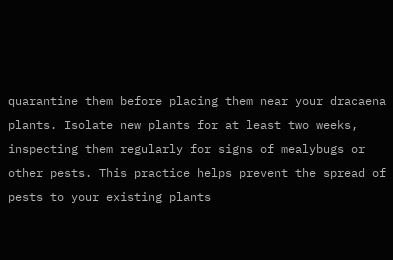quarantine them before placing them near your dracaena plants. Isolate new plants for at least two weeks, inspecting them regularly for signs of mealybugs or other pests. This practice helps prevent the spread of pests to your existing plants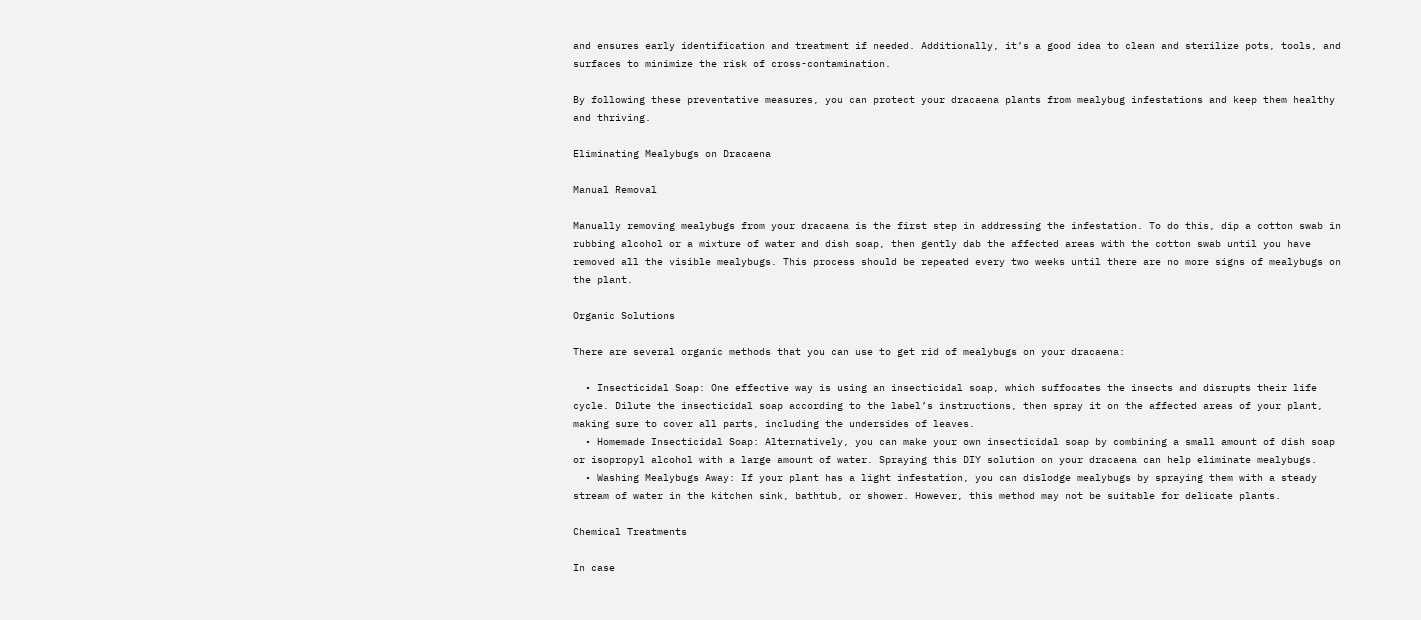and ensures early identification and treatment if needed. Additionally, it’s a good idea to clean and sterilize pots, tools, and surfaces to minimize the risk of cross-contamination.

By following these preventative measures, you can protect your dracaena plants from mealybug infestations and keep them healthy and thriving.

Eliminating Mealybugs on Dracaena

Manual Removal

Manually removing mealybugs from your dracaena is the first step in addressing the infestation. To do this, dip a cotton swab in rubbing alcohol or a mixture of water and dish soap, then gently dab the affected areas with the cotton swab until you have removed all the visible mealybugs. This process should be repeated every two weeks until there are no more signs of mealybugs on the plant.

Organic Solutions

There are several organic methods that you can use to get rid of mealybugs on your dracaena:

  • Insecticidal Soap: One effective way is using an insecticidal soap, which suffocates the insects and disrupts their life cycle. Dilute the insecticidal soap according to the label’s instructions, then spray it on the affected areas of your plant, making sure to cover all parts, including the undersides of leaves.
  • Homemade Insecticidal Soap: Alternatively, you can make your own insecticidal soap by combining a small amount of dish soap or isopropyl alcohol with a large amount of water. Spraying this DIY solution on your dracaena can help eliminate mealybugs.
  • Washing Mealybugs Away: If your plant has a light infestation, you can dislodge mealybugs by spraying them with a steady stream of water in the kitchen sink, bathtub, or shower. However, this method may not be suitable for delicate plants.

Chemical Treatments

In case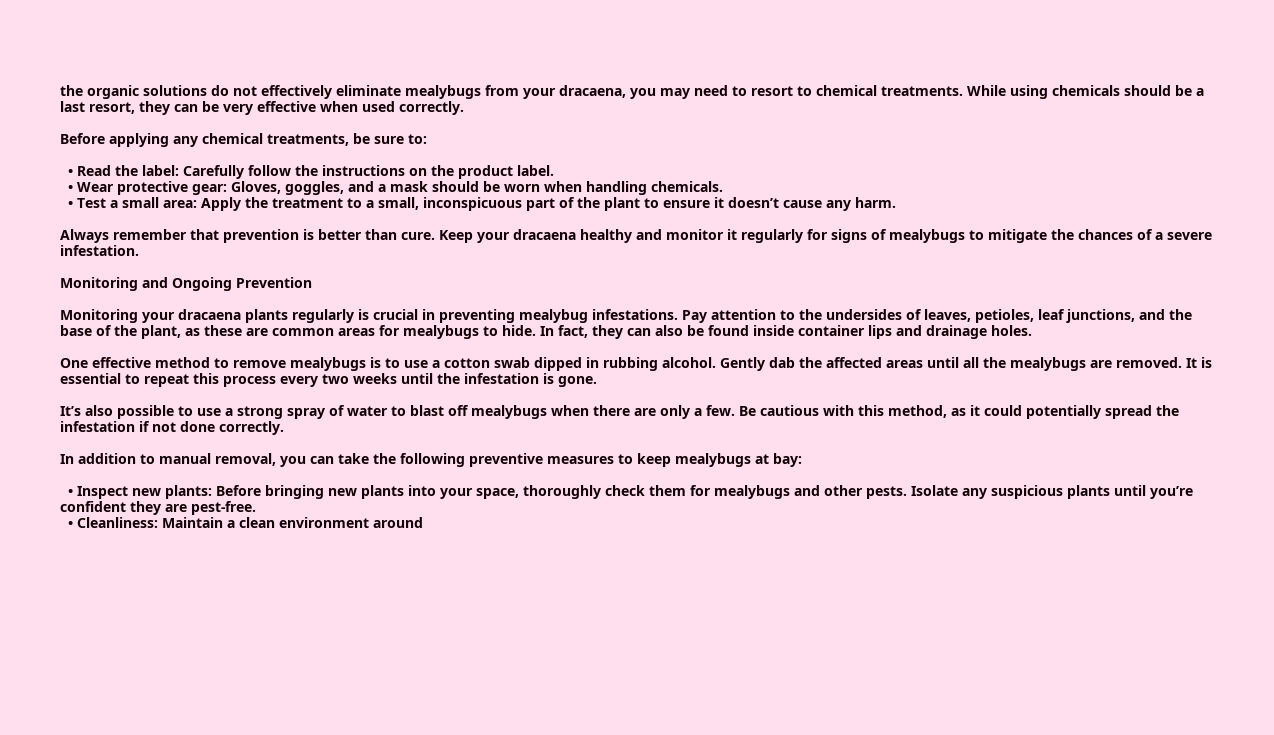the organic solutions do not effectively eliminate mealybugs from your dracaena, you may need to resort to chemical treatments. While using chemicals should be a last resort, they can be very effective when used correctly.

Before applying any chemical treatments, be sure to:

  • Read the label: Carefully follow the instructions on the product label.
  • Wear protective gear: Gloves, goggles, and a mask should be worn when handling chemicals.
  • Test a small area: Apply the treatment to a small, inconspicuous part of the plant to ensure it doesn’t cause any harm.

Always remember that prevention is better than cure. Keep your dracaena healthy and monitor it regularly for signs of mealybugs to mitigate the chances of a severe infestation.

Monitoring and Ongoing Prevention

Monitoring your dracaena plants regularly is crucial in preventing mealybug infestations. Pay attention to the undersides of leaves, petioles, leaf junctions, and the base of the plant, as these are common areas for mealybugs to hide. In fact, they can also be found inside container lips and drainage holes.

One effective method to remove mealybugs is to use a cotton swab dipped in rubbing alcohol. Gently dab the affected areas until all the mealybugs are removed. It is essential to repeat this process every two weeks until the infestation is gone.

It’s also possible to use a strong spray of water to blast off mealybugs when there are only a few. Be cautious with this method, as it could potentially spread the infestation if not done correctly.

In addition to manual removal, you can take the following preventive measures to keep mealybugs at bay:

  • Inspect new plants: Before bringing new plants into your space, thoroughly check them for mealybugs and other pests. Isolate any suspicious plants until you’re confident they are pest-free.
  • Cleanliness: Maintain a clean environment around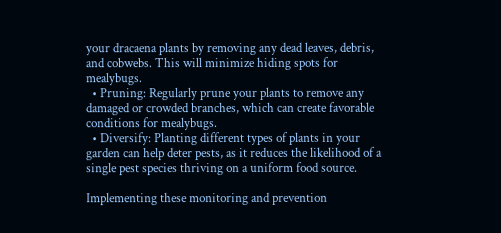your dracaena plants by removing any dead leaves, debris, and cobwebs. This will minimize hiding spots for mealybugs.
  • Pruning: Regularly prune your plants to remove any damaged or crowded branches, which can create favorable conditions for mealybugs.
  • Diversify: Planting different types of plants in your garden can help deter pests, as it reduces the likelihood of a single pest species thriving on a uniform food source.

Implementing these monitoring and prevention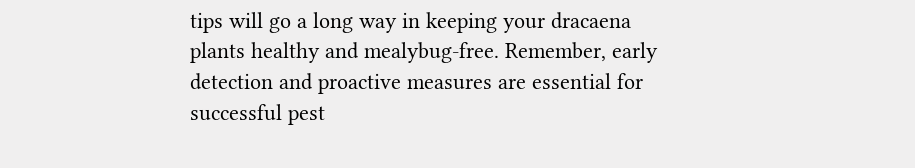tips will go a long way in keeping your dracaena plants healthy and mealybug-free. Remember, early detection and proactive measures are essential for successful pest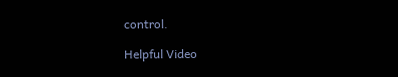control.

Helpful Video